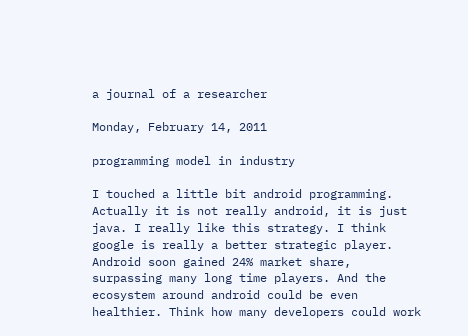a journal of a researcher

Monday, February 14, 2011

programming model in industry

I touched a little bit android programming. Actually it is not really android, it is just java. I really like this strategy. I think google is really a better strategic player. Android soon gained 24% market share, surpassing many long time players. And the ecosystem around android could be even healthier. Think how many developers could work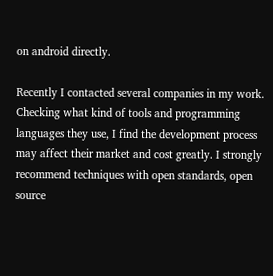on android directly.

Recently I contacted several companies in my work. Checking what kind of tools and programming languages they use, I find the development process may affect their market and cost greatly. I strongly recommend techniques with open standards, open source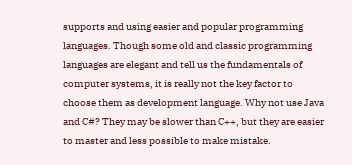supports and using easier and popular programming languages. Though some old and classic programming languages are elegant and tell us the fundamentals of computer systems, it is really not the key factor to choose them as development language. Why not use Java and C#? They may be slower than C++, but they are easier to master and less possible to make mistake.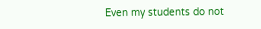Even my students do not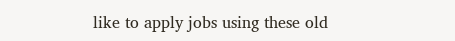like to apply jobs using these old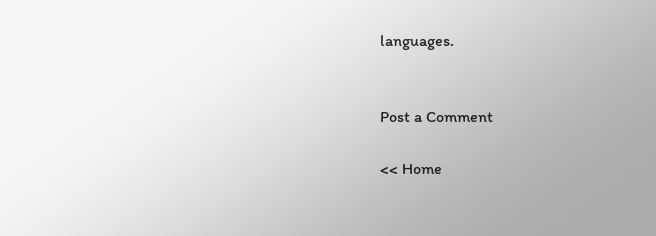languages.


Post a Comment

<< Home